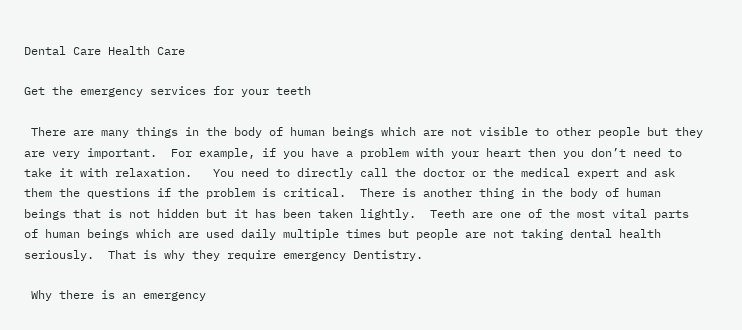Dental Care Health Care

Get the emergency services for your teeth

 There are many things in the body of human beings which are not visible to other people but they are very important.  For example, if you have a problem with your heart then you don’t need to take it with relaxation.   You need to directly call the doctor or the medical expert and ask them the questions if the problem is critical.  There is another thing in the body of human beings that is not hidden but it has been taken lightly.  Teeth are one of the most vital parts of human beings which are used daily multiple times but people are not taking dental health seriously.  That is why they require emergency Dentistry.

 Why there is an emergency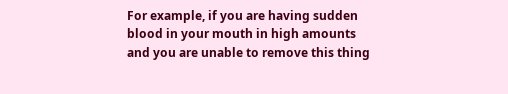For example, if you are having sudden blood in your mouth in high amounts and you are unable to remove this thing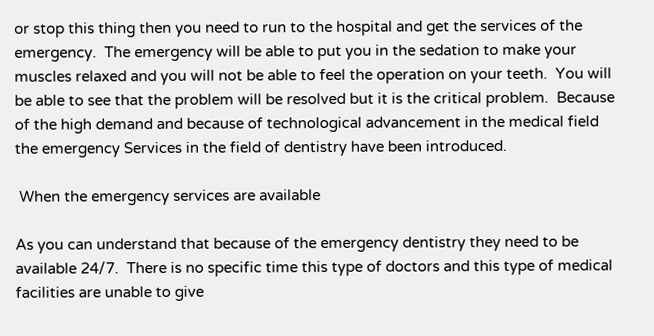or stop this thing then you need to run to the hospital and get the services of the emergency.  The emergency will be able to put you in the sedation to make your muscles relaxed and you will not be able to feel the operation on your teeth.  You will be able to see that the problem will be resolved but it is the critical problem.  Because of the high demand and because of technological advancement in the medical field the emergency Services in the field of dentistry have been introduced.

 When the emergency services are available

As you can understand that because of the emergency dentistry they need to be available 24/7.  There is no specific time this type of doctors and this type of medical facilities are unable to give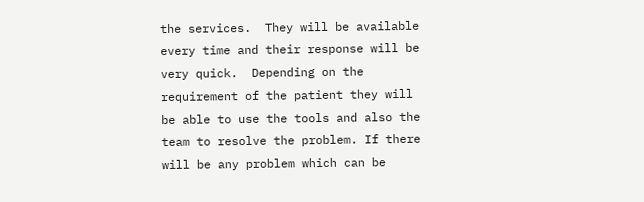the services.  They will be available every time and their response will be very quick.  Depending on the requirement of the patient they will be able to use the tools and also the team to resolve the problem. If there will be any problem which can be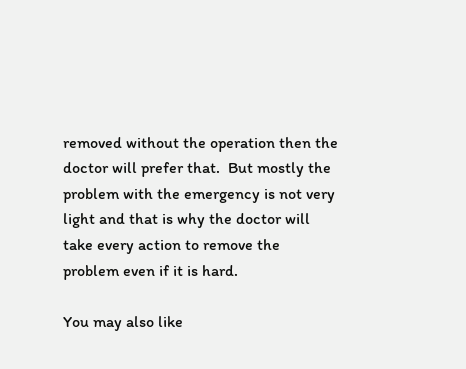removed without the operation then the doctor will prefer that.  But mostly the problem with the emergency is not very light and that is why the doctor will take every action to remove the problem even if it is hard.

You may also like